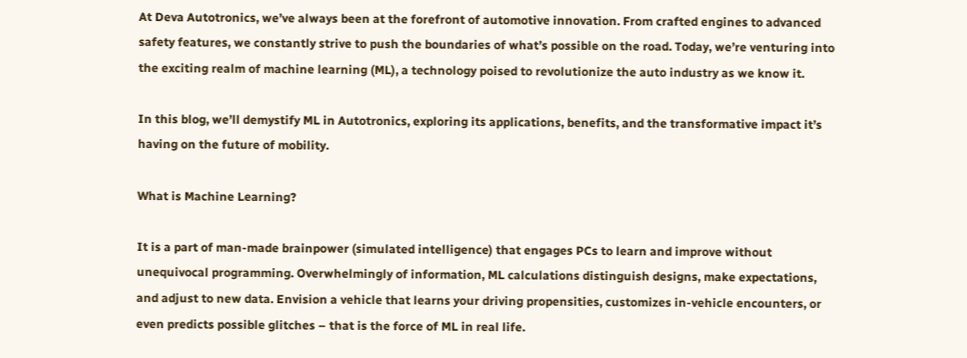At Deva Autotronics, we’ve always been at the forefront of automotive innovation. From crafted engines to advanced safety features, we constantly strive to push the boundaries of what’s possible on the road. Today, we’re venturing into the exciting realm of machine learning (ML), a technology poised to revolutionize the auto industry as we know it.

In this blog, we’ll demystify ML in Autotronics, exploring its applications, benefits, and the transformative impact it’s having on the future of mobility.

What is Machine Learning?

It is a part of man-made brainpower (simulated intelligence) that engages PCs to learn and improve without unequivocal programming. Overwhelmingly of information, ML calculations distinguish designs, make expectations, and adjust to new data. Envision a vehicle that learns your driving propensities, customizes in-vehicle encounters, or even predicts possible glitches – that is the force of ML in real life.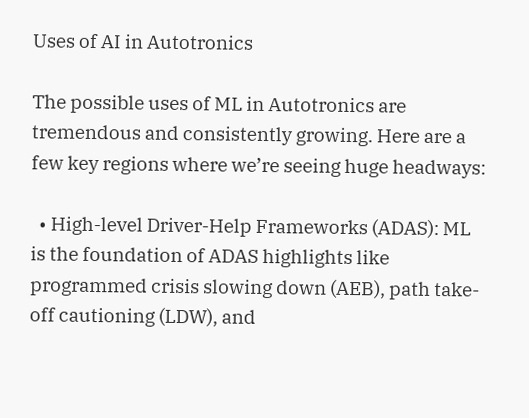Uses of AI in Autotronics

The possible uses of ML in Autotronics are tremendous and consistently growing. Here are a few key regions where we’re seeing huge headways:

  • High-level Driver-Help Frameworks (ADAS): ML is the foundation of ADAS highlights like programmed crisis slowing down (AEB), path take-off cautioning (LDW), and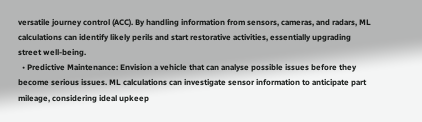versatile journey control (ACC). By handling information from sensors, cameras, and radars, ML calculations can identify likely perils and start restorative activities, essentially upgrading street well-being.
  • Predictive Maintenance: Envision a vehicle that can analyse possible issues before they become serious issues. ML calculations can investigate sensor information to anticipate part mileage, considering ideal upkeep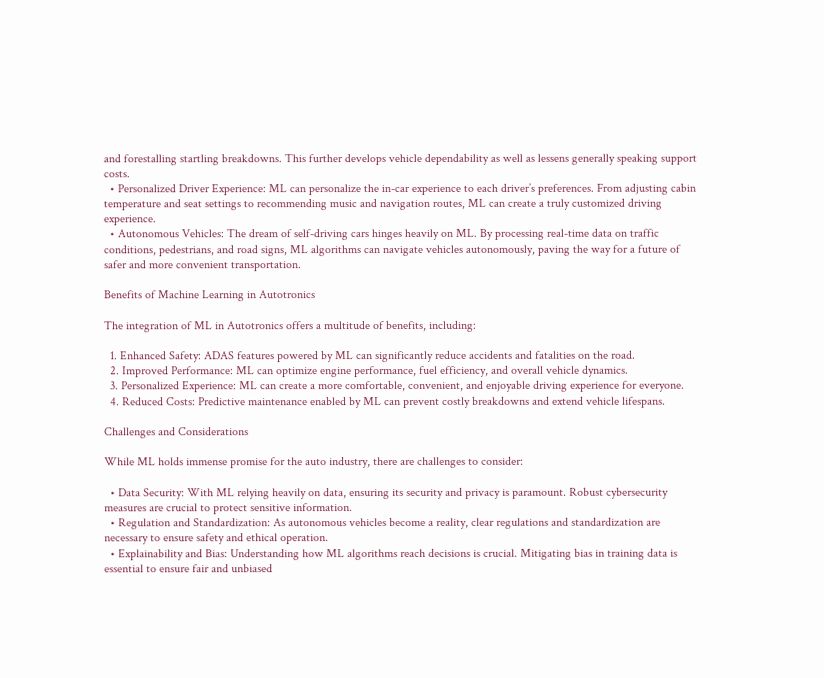and forestalling startling breakdowns. This further develops vehicle dependability as well as lessens generally speaking support costs.
  • Personalized Driver Experience: ML can personalize the in-car experience to each driver’s preferences. From adjusting cabin temperature and seat settings to recommending music and navigation routes, ML can create a truly customized driving experience.
  • Autonomous Vehicles: The dream of self-driving cars hinges heavily on ML. By processing real-time data on traffic conditions, pedestrians, and road signs, ML algorithms can navigate vehicles autonomously, paving the way for a future of safer and more convenient transportation.

Benefits of Machine Learning in Autotronics

The integration of ML in Autotronics offers a multitude of benefits, including:

  1. Enhanced Safety: ADAS features powered by ML can significantly reduce accidents and fatalities on the road.
  2. Improved Performance: ML can optimize engine performance, fuel efficiency, and overall vehicle dynamics.
  3. Personalized Experience: ML can create a more comfortable, convenient, and enjoyable driving experience for everyone.
  4. Reduced Costs: Predictive maintenance enabled by ML can prevent costly breakdowns and extend vehicle lifespans.

Challenges and Considerations

While ML holds immense promise for the auto industry, there are challenges to consider:

  • Data Security: With ML relying heavily on data, ensuring its security and privacy is paramount. Robust cybersecurity measures are crucial to protect sensitive information.
  • Regulation and Standardization: As autonomous vehicles become a reality, clear regulations and standardization are necessary to ensure safety and ethical operation.
  • Explainability and Bias: Understanding how ML algorithms reach decisions is crucial. Mitigating bias in training data is essential to ensure fair and unbiased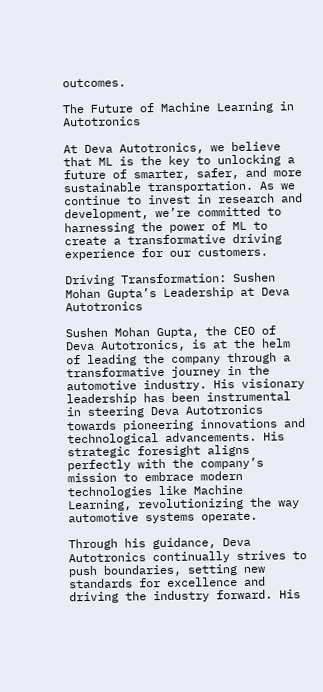outcomes.

The Future of Machine Learning in Autotronics

At Deva Autotronics, we believe that ML is the key to unlocking a future of smarter, safer, and more sustainable transportation. As we continue to invest in research and development, we’re committed to harnessing the power of ML to create a transformative driving experience for our customers.

Driving Transformation: Sushen Mohan Gupta’s Leadership at Deva Autotronics

Sushen Mohan Gupta, the CEO of Deva Autotronics, is at the helm of leading the company through a transformative journey in the automotive industry. His visionary leadership has been instrumental in steering Deva Autotronics towards pioneering innovations and technological advancements. His strategic foresight aligns perfectly with the company’s mission to embrace modern technologies like Machine Learning, revolutionizing the way automotive systems operate.

Through his guidance, Deva Autotronics continually strives to push boundaries, setting new standards for excellence and driving the industry forward. His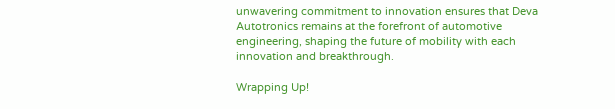unwavering commitment to innovation ensures that Deva Autotronics remains at the forefront of automotive engineering, shaping the future of mobility with each innovation and breakthrough.

Wrapping Up!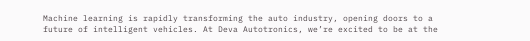Machine learning is rapidly transforming the auto industry, opening doors to a future of intelligent vehicles. At Deva Autotronics, we’re excited to be at the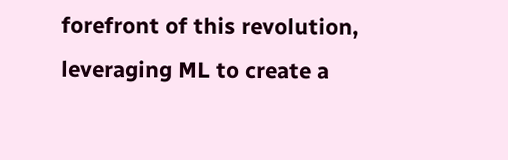forefront of this revolution, leveraging ML to create a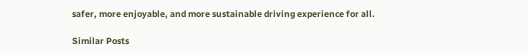safer, more enjoyable, and more sustainable driving experience for all.

Similar Posts